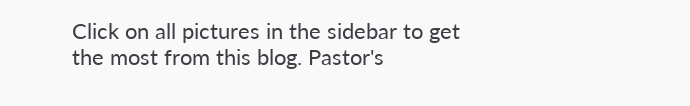Click on all pictures in the sidebar to get the most from this blog. Pastor's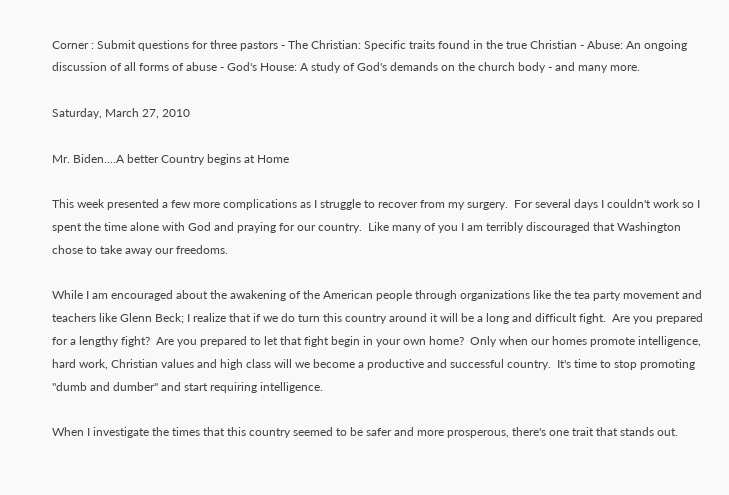Corner : Submit questions for three pastors - The Christian: Specific traits found in the true Christian - Abuse: An ongoing discussion of all forms of abuse - God's House: A study of God's demands on the church body - and many more.

Saturday, March 27, 2010

Mr. Biden....A better Country begins at Home

This week presented a few more complications as I struggle to recover from my surgery.  For several days I couldn't work so I spent the time alone with God and praying for our country.  Like many of you I am terribly discouraged that Washington chose to take away our freedoms.

While I am encouraged about the awakening of the American people through organizations like the tea party movement and teachers like Glenn Beck; I realize that if we do turn this country around it will be a long and difficult fight.  Are you prepared for a lengthy fight?  Are you prepared to let that fight begin in your own home?  Only when our homes promote intelligence, hard work, Christian values and high class will we become a productive and successful country.  It's time to stop promoting "dumb and dumber" and start requiring intelligence.

When I investigate the times that this country seemed to be safer and more prosperous, there's one trait that stands out.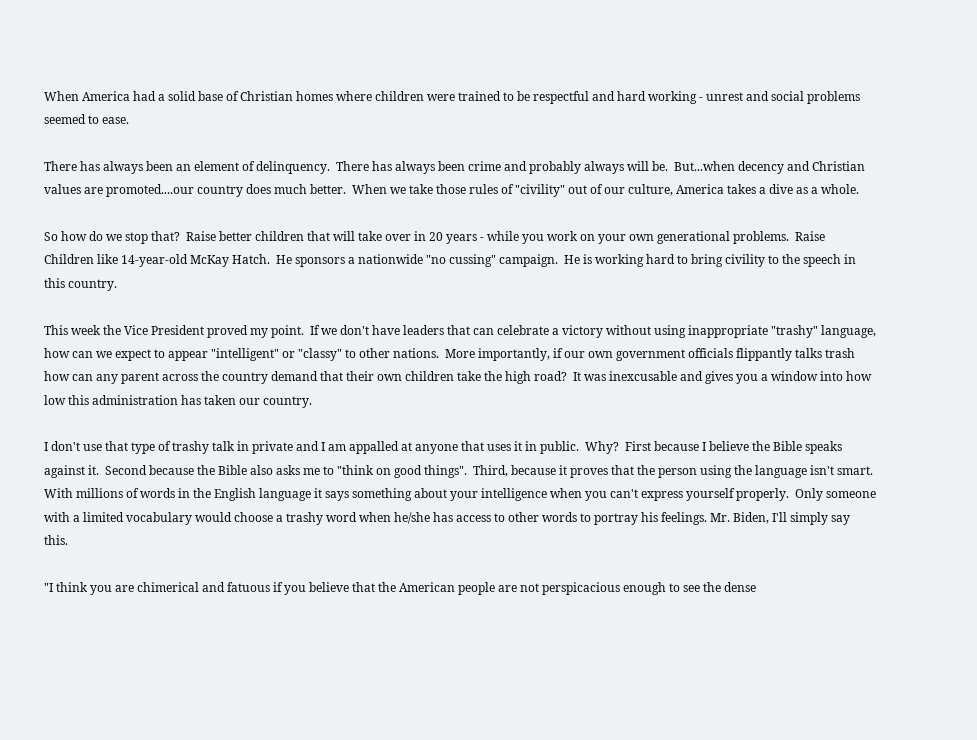When America had a solid base of Christian homes where children were trained to be respectful and hard working - unrest and social problems seemed to ease.

There has always been an element of delinquency.  There has always been crime and probably always will be.  But...when decency and Christian values are promoted....our country does much better.  When we take those rules of "civility" out of our culture, America takes a dive as a whole.

So how do we stop that?  Raise better children that will take over in 20 years - while you work on your own generational problems.  Raise Children like 14-year-old McKay Hatch.  He sponsors a nationwide "no cussing" campaign.  He is working hard to bring civility to the speech in this country.

This week the Vice President proved my point.  If we don't have leaders that can celebrate a victory without using inappropriate "trashy" language, how can we expect to appear "intelligent" or "classy" to other nations.  More importantly, if our own government officials flippantly talks trash how can any parent across the country demand that their own children take the high road?  It was inexcusable and gives you a window into how low this administration has taken our country.

I don't use that type of trashy talk in private and I am appalled at anyone that uses it in public.  Why?  First because I believe the Bible speaks against it.  Second because the Bible also asks me to "think on good things".  Third, because it proves that the person using the language isn't smart.  With millions of words in the English language it says something about your intelligence when you can't express yourself properly.  Only someone with a limited vocabulary would choose a trashy word when he/she has access to other words to portray his feelings. Mr. Biden, I'll simply say this.

"I think you are chimerical and fatuous if you believe that the American people are not perspicacious enough to see the dense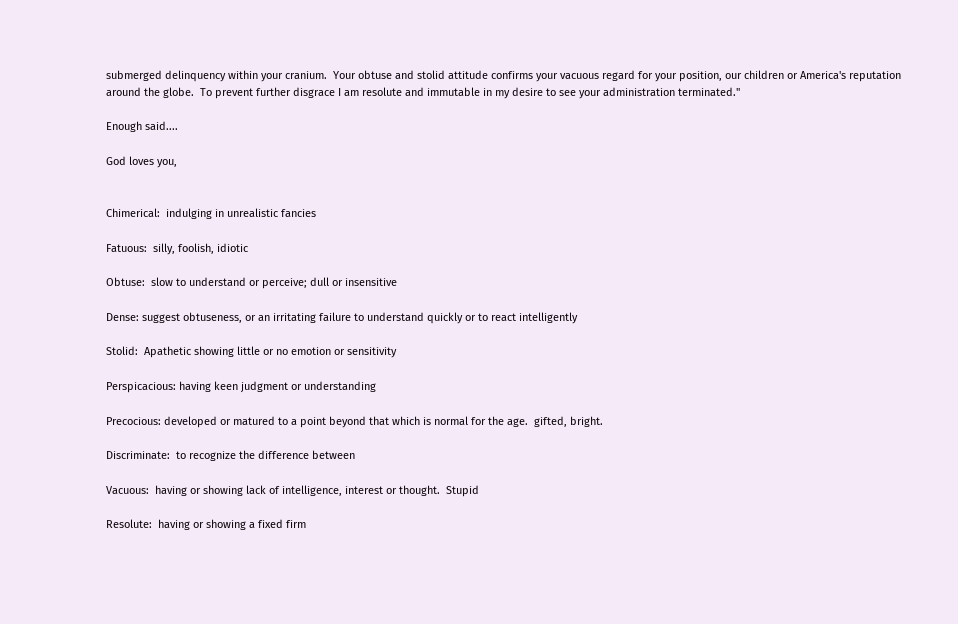submerged delinquency within your cranium.  Your obtuse and stolid attitude confirms your vacuous regard for your position, our children or America's reputation around the globe.  To prevent further disgrace I am resolute and immutable in my desire to see your administration terminated."

Enough said....

God loves you,


Chimerical:  indulging in unrealistic fancies

Fatuous:  silly, foolish, idiotic

Obtuse:  slow to understand or perceive; dull or insensitive

Dense: suggest obtuseness, or an irritating failure to understand quickly or to react intelligently

Stolid:  Apathetic showing little or no emotion or sensitivity

Perspicacious: having keen judgment or understanding

Precocious: developed or matured to a point beyond that which is normal for the age.  gifted, bright.

Discriminate:  to recognize the difference between

Vacuous:  having or showing lack of intelligence, interest or thought.  Stupid

Resolute:  having or showing a fixed firm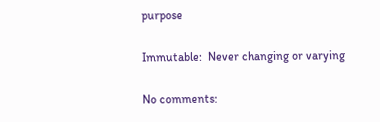purpose

Immutable:  Never changing or varying

No comments: